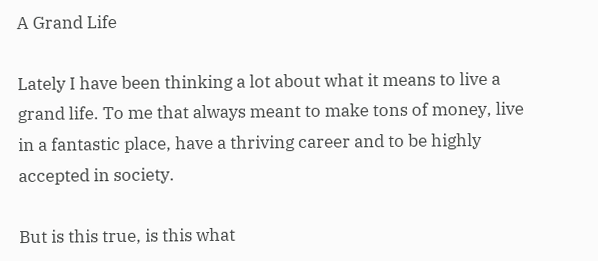A Grand Life

Lately I have been thinking a lot about what it means to live a grand life. To me that always meant to make tons of money, live in a fantastic place, have a thriving career and to be highly accepted in society.

But is this true, is this what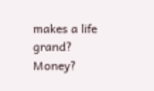makes a life grand? Money?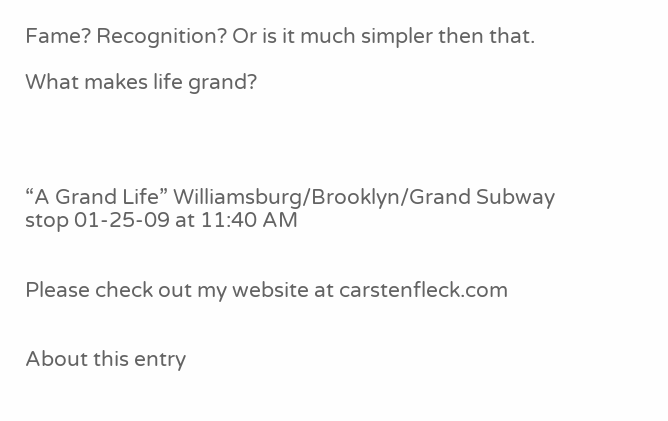Fame? Recognition? Or is it much simpler then that.

What makes life grand?




“A Grand Life” Williamsburg/Brooklyn/Grand Subway stop 01-25-09 at 11:40 AM


Please check out my website at carstenfleck.com


About this entry